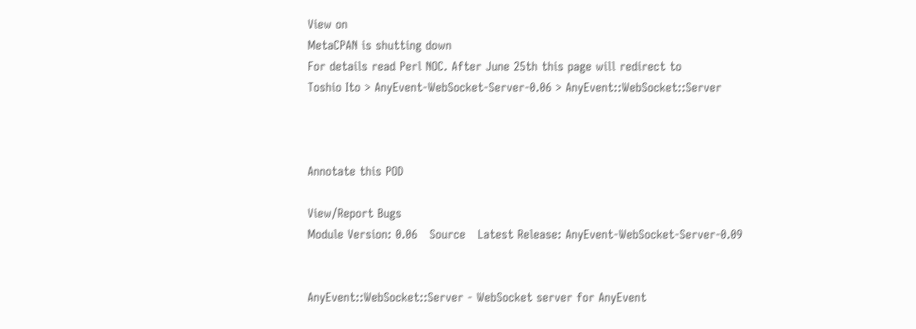View on
MetaCPAN is shutting down
For details read Perl NOC. After June 25th this page will redirect to
Toshio Ito > AnyEvent-WebSocket-Server-0.06 > AnyEvent::WebSocket::Server



Annotate this POD

View/Report Bugs
Module Version: 0.06   Source   Latest Release: AnyEvent-WebSocket-Server-0.09


AnyEvent::WebSocket::Server - WebSocket server for AnyEvent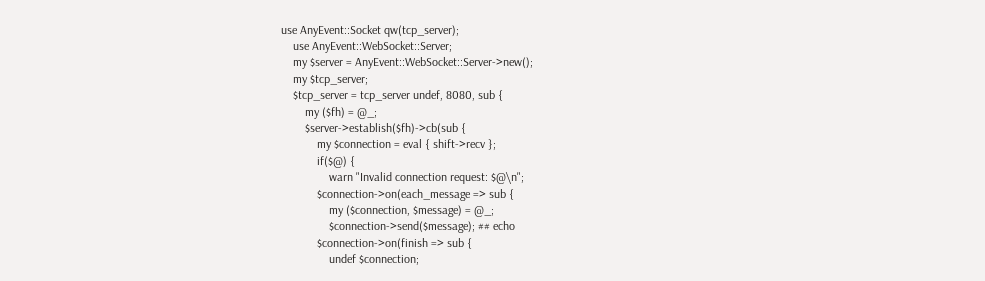use AnyEvent::Socket qw(tcp_server);
    use AnyEvent::WebSocket::Server;
    my $server = AnyEvent::WebSocket::Server->new();
    my $tcp_server;
    $tcp_server = tcp_server undef, 8080, sub {
        my ($fh) = @_;
        $server->establish($fh)->cb(sub {
            my $connection = eval { shift->recv };
            if($@) {
                warn "Invalid connection request: $@\n";
            $connection->on(each_message => sub {
                my ($connection, $message) = @_;
                $connection->send($message); ## echo
            $connection->on(finish => sub {
                undef $connection;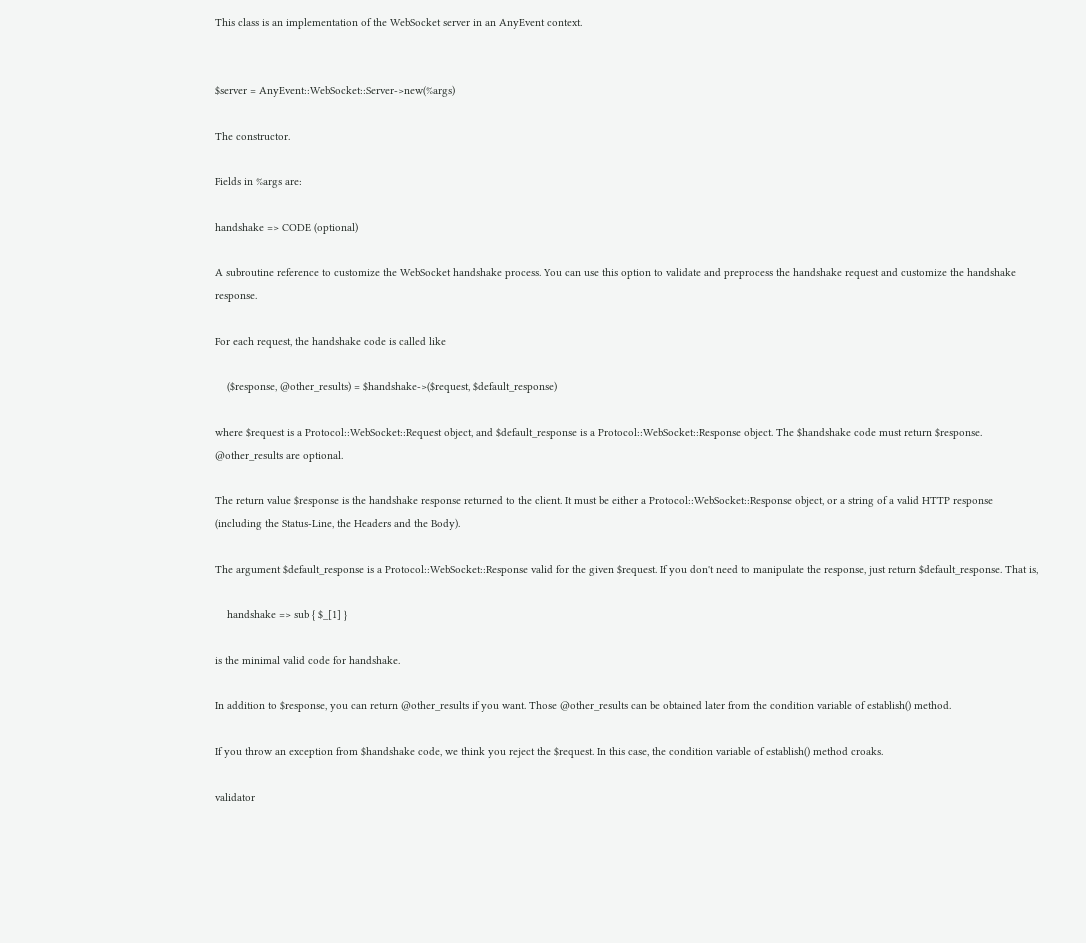This class is an implementation of the WebSocket server in an AnyEvent context.


$server = AnyEvent::WebSocket::Server->new(%args)

The constructor.

Fields in %args are:

handshake => CODE (optional)

A subroutine reference to customize the WebSocket handshake process. You can use this option to validate and preprocess the handshake request and customize the handshake response.

For each request, the handshake code is called like

    ($response, @other_results) = $handshake->($request, $default_response)

where $request is a Protocol::WebSocket::Request object, and $default_response is a Protocol::WebSocket::Response object. The $handshake code must return $response. @other_results are optional.

The return value $response is the handshake response returned to the client. It must be either a Protocol::WebSocket::Response object, or a string of a valid HTTP response (including the Status-Line, the Headers and the Body).

The argument $default_response is a Protocol::WebSocket::Response valid for the given $request. If you don't need to manipulate the response, just return $default_response. That is,

    handshake => sub { $_[1] }

is the minimal valid code for handshake.

In addition to $response, you can return @other_results if you want. Those @other_results can be obtained later from the condition variable of establish() method.

If you throw an exception from $handshake code, we think you reject the $request. In this case, the condition variable of establish() method croaks.

validator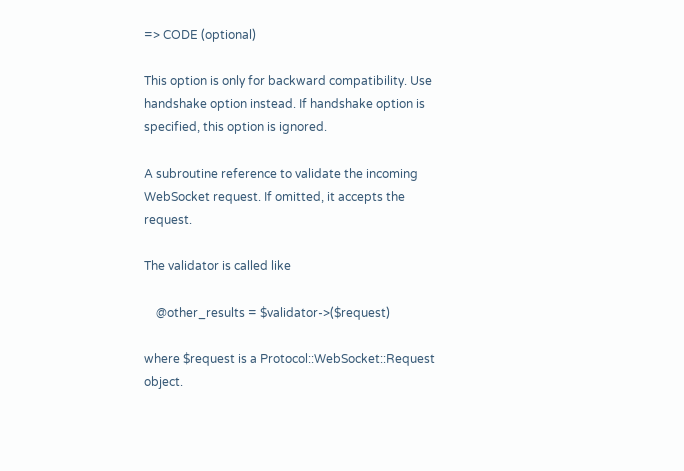=> CODE (optional)

This option is only for backward compatibility. Use handshake option instead. If handshake option is specified, this option is ignored.

A subroutine reference to validate the incoming WebSocket request. If omitted, it accepts the request.

The validator is called like

    @other_results = $validator->($request)

where $request is a Protocol::WebSocket::Request object.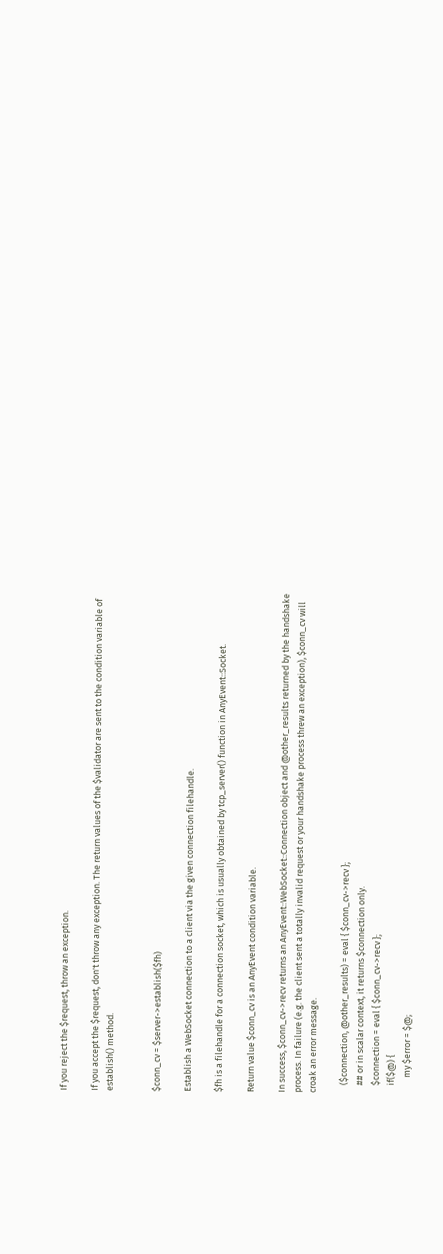If you reject the $request, throw an exception.

If you accept the $request, don't throw any exception. The return values of the $validator are sent to the condition variable of establish() method.


$conn_cv = $server->establish($fh)

Establish a WebSocket connection to a client via the given connection filehandle.

$fh is a filehandle for a connection socket, which is usually obtained by tcp_server() function in AnyEvent::Socket.

Return value $conn_cv is an AnyEvent condition variable.

In success, $conn_cv->recv returns an AnyEvent::WebSocket::Connection object and @other_results returned by the handshake process. In failure (e.g. the client sent a totally invalid request or your handshake process threw an exception), $conn_cv will croak an error message.

    ($connection, @other_results) = eval { $conn_cv->recv };
    ## or in scalar context, it returns $connection only.
    $connection = eval { $conn_cv->recv };
    if($@) {
        my $error = $@;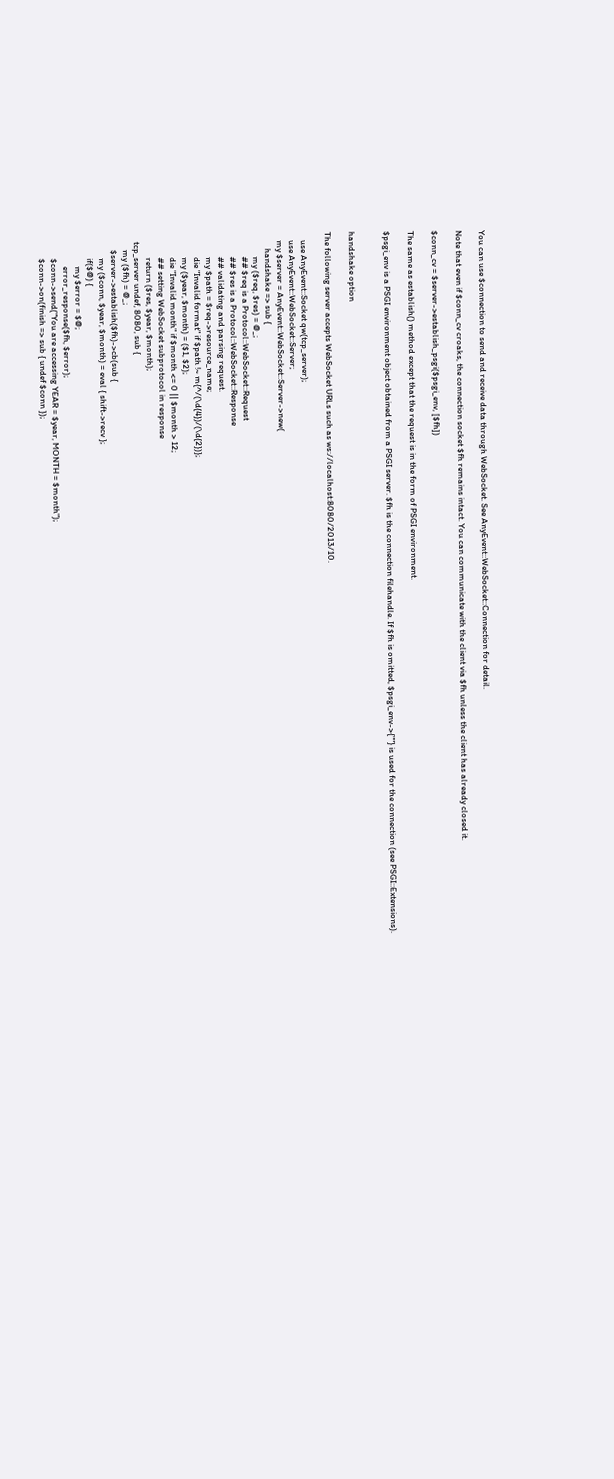You can use $connection to send and receive data through WebSocket. See AnyEvent::WebSocket::Connection for detail.

Note that even if $conn_cv croaks, the connection socket $fh remains intact. You can communicate with the client via $fh unless the client has already closed it.

$conn_cv = $server->establish_psgi($psgi_env, [$fh])

The same as establish() method except that the request is in the form of PSGI environment.

$psgi_env is a PSGI environment object obtained from a PSGI server. $fh is the connection filehandle. If $fh is omitted, $psgi_env->{""} is used for the connection (see PSGI::Extensions).


handshake option

The following server accepts WebSocket URLs such as ws://localhost:8080/2013/10.

    use AnyEvent::Socket qw(tcp_server);
    use AnyEvent::WebSocket::Server;
    my $server = AnyEvent::WebSocket::Server->new(
        handshake => sub {
            my ($req, $res) = @_;
            ## $req is a Protocol::WebSocket::Request
            ## $res is a Protocol::WebSocket::Response
            ## validating and parsing request.
            my $path = $req->resource_name;
            die "Invalid format" if $path !~ m{^/(\d{4})/(\d{2})};
            my ($year, $month) = ($1, $2);
            die "Invalid month" if $month <= 0 || $month > 12;
            ## setting WebSocket subprotocol in response
            return ($res, $year, $month);
    tcp_server undef, 8080, sub {
        my ($fh) = @_;
        $server->establish($fh)->cb(sub {
            my ($conn, $year, $month) = eval { shift->recv };
            if($@) {
                my $error = $@;
                error_response($fh, $error);
            $conn->send("You are accessing YEAR = $year, MONTH = $month");
            $conn->on(finish => sub { undef $conn });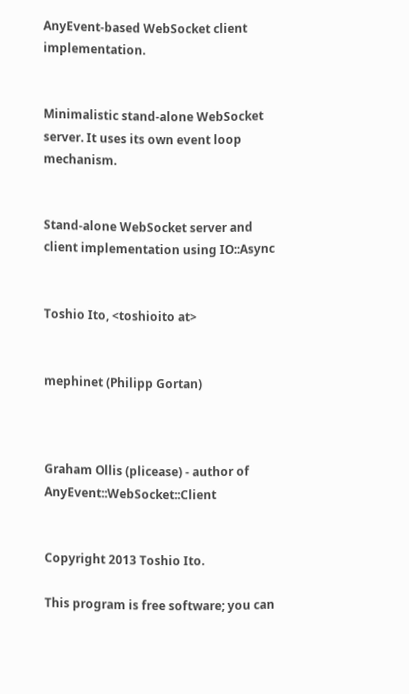AnyEvent-based WebSocket client implementation.


Minimalistic stand-alone WebSocket server. It uses its own event loop mechanism.


Stand-alone WebSocket server and client implementation using IO::Async


Toshio Ito, <toshioito at>


mephinet (Philipp Gortan)



Graham Ollis (plicease) - author of AnyEvent::WebSocket::Client


Copyright 2013 Toshio Ito.

This program is free software; you can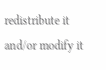redistribute it and/or modify it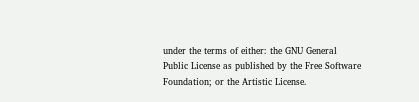under the terms of either: the GNU General Public License as published by the Free Software Foundation; or the Artistic License.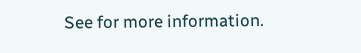See for more information.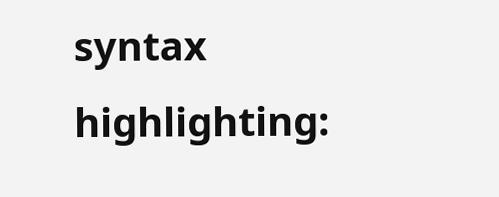syntax highlighting: